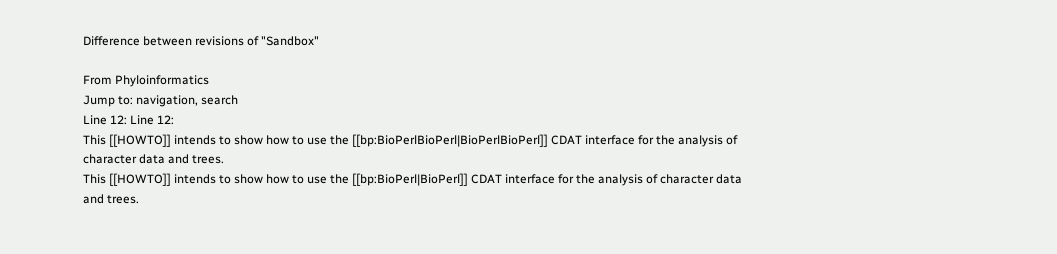Difference between revisions of "Sandbox"

From Phyloinformatics
Jump to: navigation, search
Line 12: Line 12:
This [[HOWTO]] intends to show how to use the [[bp:BioPerlBioPerl|BioPerlBioPerl]] CDAT interface for the analysis of character data and trees.
This [[HOWTO]] intends to show how to use the [[bp:BioPerl|BioPerl]] CDAT interface for the analysis of character data and trees.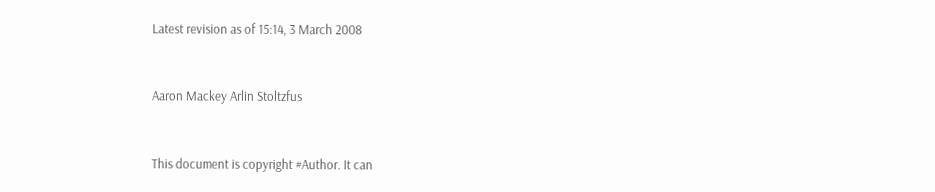Latest revision as of 15:14, 3 March 2008


Aaron Mackey Arlin Stoltzfus


This document is copyright #Author. It can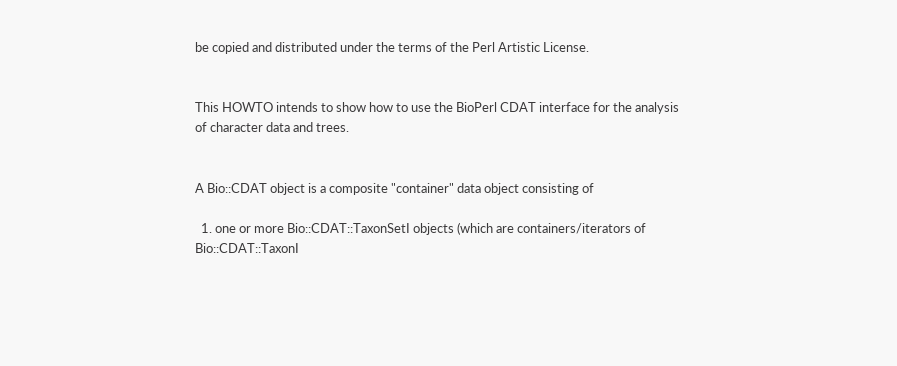be copied and distributed under the terms of the Perl Artistic License.


This HOWTO intends to show how to use the BioPerl CDAT interface for the analysis of character data and trees.


A Bio::CDAT object is a composite "container" data object consisting of

  1. one or more Bio::CDAT::TaxonSetI objects (which are containers/iterators of Bio::CDAT::TaxonI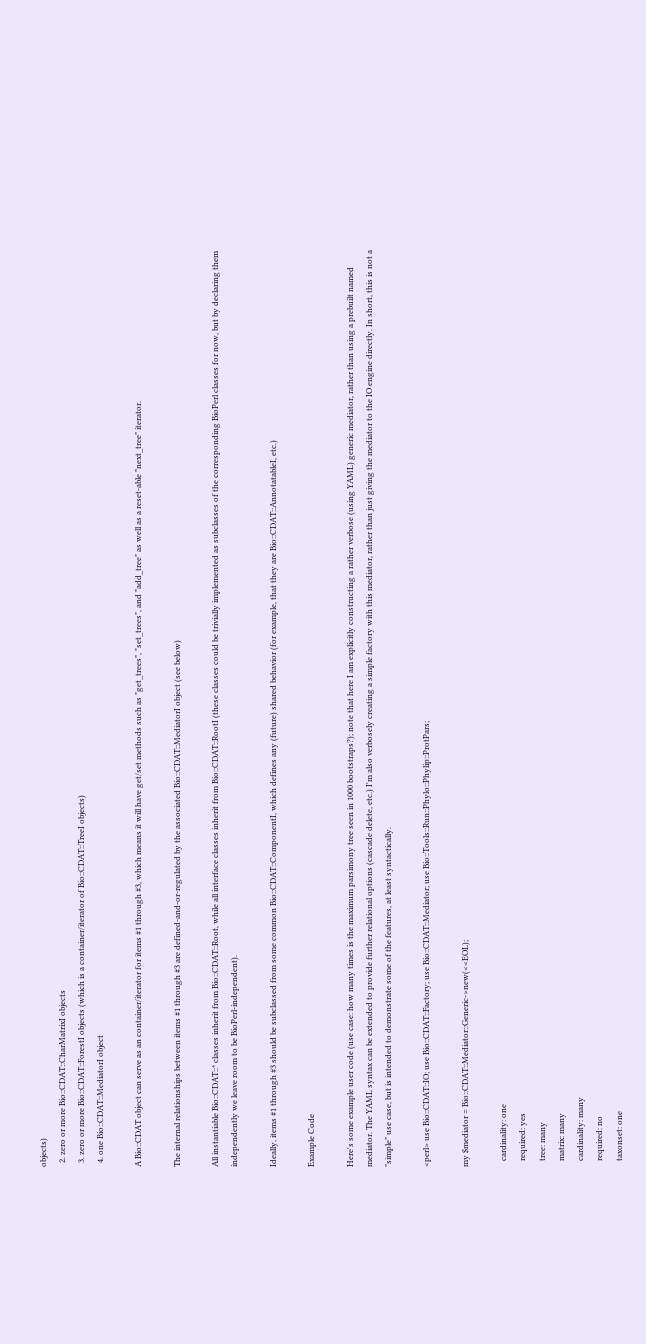objects)
  2. zero or more Bio::CDAT::CharMatrixI objects
  3. zero or more Bio::CDAT::ForestI objects (which is a container/iterator of Bio::CDAT::TreeI objects)
  4. one Bio::CDAT::MediatorI object

A Bio::CDAT object can serve as an container/iterator for items #1 through #3, which means it will have get/set methods such as "get_trees", "set_trees", and "add_tree" as well as a reset-able "next_tree" iterator.

The internal relationships between items #1 through #3 are defined-and-or-regulated by the associated Bio::CDAT::MediatorI object (see below)

All instantiable Bio::CDAT::* classes inherit from Bio::CDAT::Root, while all interface classes inherit from Bio::CDAT::RootI (these classes could be trivially implemented as subclasses of the corresponding BioPerl classes for now, but by declaring them independently we leave room to be BioPerl-independent).

Ideally, items #1 through #3 should be subclassed from some common Bio::CDAT::ComponentI, which defines any (future) shared behavior (for example, that they are Bio::CDAT::AnnotatableI, etc.)

Example Code

Here's some example user code (use case: how many times is the maximum parsimony tree seen in 1000 bootstraps?); note that here I am explicitly constructing a rather verbose (using YAML) generic mediator, rather than using a prebuilt named mediator. The YAML syntax can be extended to provide further relational options (cascade delete, etc.) I'm also verbosely creating a simple factory with this mediator, rather than just giving the mediator to the IO engine directly. In short, this is not a "simple" use case, but is intended to demonstrate some of the features, at least syntactically.

<perl> use Bio::CDAT::IO; use Bio::CDAT::Factory; use Bio::CDAT::Mediator; use Bio::Tools::Run::Phylo::Phylip::ProtPars;

my $mediator = Bio::CDAT::Mediator::Generic->new(<<EOL);

   cardinality: one
   required: yes
   tree: many
   matrix: many
   cardinality: many
   required: no
   taxonset: one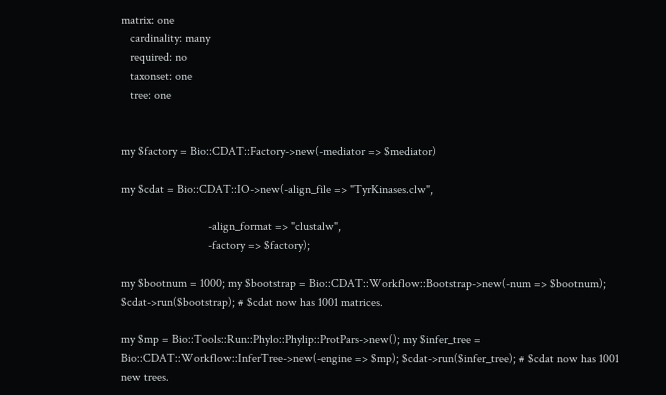matrix: one
   cardinality: many
   required: no
   taxonset: one
   tree: one


my $factory = Bio::CDAT::Factory->new(-mediator => $mediator)

my $cdat = Bio::CDAT::IO->new(-align_file => "TyrKinases.clw",

                             -align_format => "clustalw",
                             -factory => $factory);

my $bootnum = 1000; my $bootstrap = Bio::CDAT::Workflow::Bootstrap->new(-num => $bootnum); $cdat->run($bootstrap); # $cdat now has 1001 matrices.

my $mp = Bio::Tools::Run::Phylo::Phylip::ProtPars->new(); my $infer_tree = Bio::CDAT::Workflow::InferTree->new(-engine => $mp); $cdat->run($infer_tree); # $cdat now has 1001 new trees.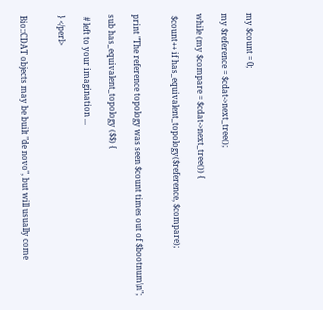my $count = 0;

my $reference = $cdat->next_tree();

while (my $compare = $cdat->next_tree()) {

 $count++ if has_equivalent_topology($reference, $compare);


print "The reference topology was seen $count times out of $bootnum\n";

sub has_equivalent_topology ($$) {

 # left to your imagination ...

} </perl>


Bio::CDAT objects may be built "de novo", but will usually come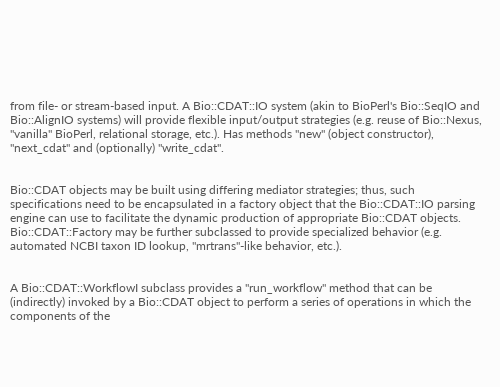from file- or stream-based input. A Bio::CDAT::IO system (akin to BioPerl's Bio::SeqIO and Bio::AlignIO systems) will provide flexible input/output strategies (e.g. reuse of Bio::Nexus, "vanilla" BioPerl, relational storage, etc.). Has methods "new" (object constructor), "next_cdat" and (optionally) "write_cdat".


Bio::CDAT objects may be built using differing mediator strategies; thus, such specifications need to be encapsulated in a factory object that the Bio::CDAT::IO parsing engine can use to facilitate the dynamic production of appropriate Bio::CDAT objects. Bio::CDAT::Factory may be further subclassed to provide specialized behavior (e.g. automated NCBI taxon ID lookup, "mrtrans"-like behavior, etc.).


A Bio::CDAT::WorkflowI subclass provides a "run_workflow" method that can be (indirectly) invoked by a Bio::CDAT object to perform a series of operations in which the components of the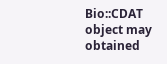Bio::CDAT object may obtained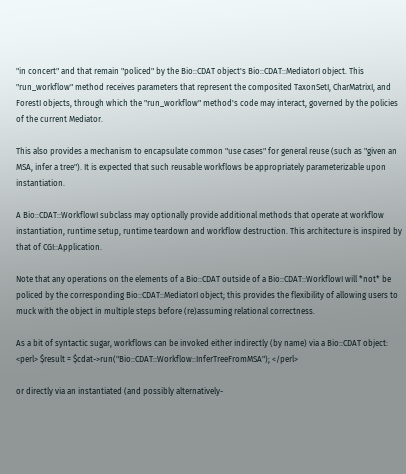"in concert" and that remain "policed" by the Bio::CDAT object's Bio::CDAT::MediatorI object. This "run_workflow" method receives parameters that represent the composited TaxonSetI, CharMatrixI, and ForestI objects, through which the "run_workflow" method's code may interact, governed by the policies of the current Mediator.

This also provides a mechanism to encapsulate common "use cases" for general reuse (such as "given an MSA, infer a tree"). It is expected that such reusable workflows be appropriately parameterizable upon instantiation.

A Bio::CDAT::WorkflowI subclass may optionally provide additional methods that operate at workflow instantiation, runtime setup, runtime teardown and workflow destruction. This architecture is inspired by that of CGI::Application.

Note that any operations on the elements of a Bio::CDAT outside of a Bio::CDAT::WorkflowI will *not* be policed by the corresponding Bio::CDAT::MediatorI object; this provides the flexibility of allowing users to muck with the object in multiple steps before (re)assuming relational correctness.

As a bit of syntactic sugar, workflows can be invoked either indirectly (by name) via a Bio::CDAT object: <perl> $result = $cdat->run("Bio::CDAT::Workflow::InferTreeFromMSA"); </perl>

or directly via an instantiated (and possibly alternatively-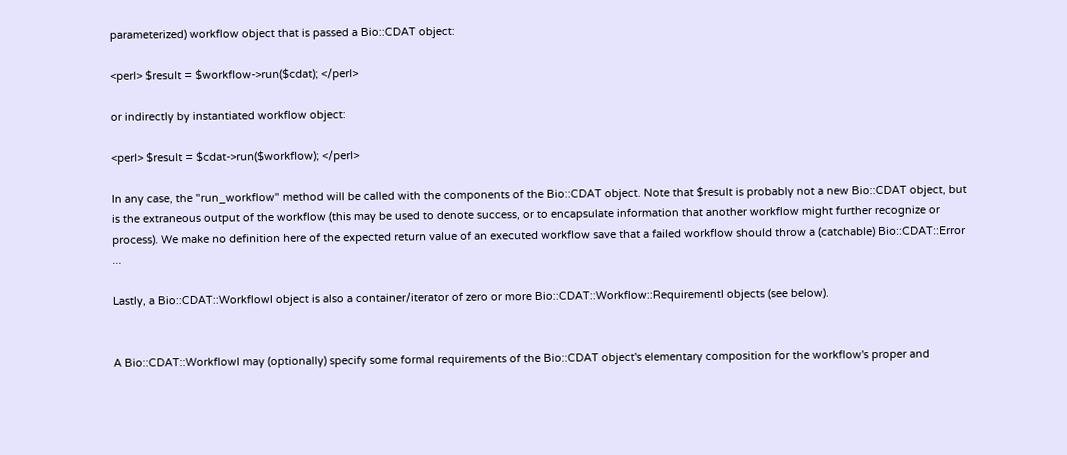parameterized) workflow object that is passed a Bio::CDAT object:

<perl> $result = $workflow->run($cdat); </perl>

or indirectly by instantiated workflow object:

<perl> $result = $cdat->run($workflow); </perl>

In any case, the "run_workflow" method will be called with the components of the Bio::CDAT object. Note that $result is probably not a new Bio::CDAT object, but is the extraneous output of the workflow (this may be used to denote success, or to encapsulate information that another workflow might further recognize or process). We make no definition here of the expected return value of an executed workflow save that a failed workflow should throw a (catchable) Bio::CDAT::Error ...

Lastly, a Bio::CDAT::WorkflowI object is also a container/iterator of zero or more Bio::CDAT::Workflow::RequirementI objects (see below).


A Bio::CDAT::WorkflowI may (optionally) specify some formal requirements of the Bio::CDAT object's elementary composition for the workflow's proper and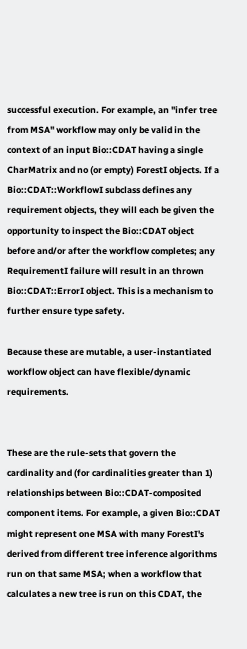successful execution. For example, an "infer tree from MSA" workflow may only be valid in the context of an input Bio::CDAT having a single CharMatrix and no (or empty) ForestI objects. If a Bio::CDAT::WorkflowI subclass defines any requirement objects, they will each be given the opportunity to inspect the Bio::CDAT object before and/or after the workflow completes; any RequirementI failure will result in an thrown Bio::CDAT::ErrorI object. This is a mechanism to further ensure type safety.

Because these are mutable, a user-instantiated workflow object can have flexible/dynamic requirements.


These are the rule-sets that govern the cardinality and (for cardinalities greater than 1) relationships between Bio::CDAT-composited component items. For example, a given Bio::CDAT might represent one MSA with many ForestI's derived from different tree inference algorithms run on that same MSA; when a workflow that calculates a new tree is run on this CDAT, the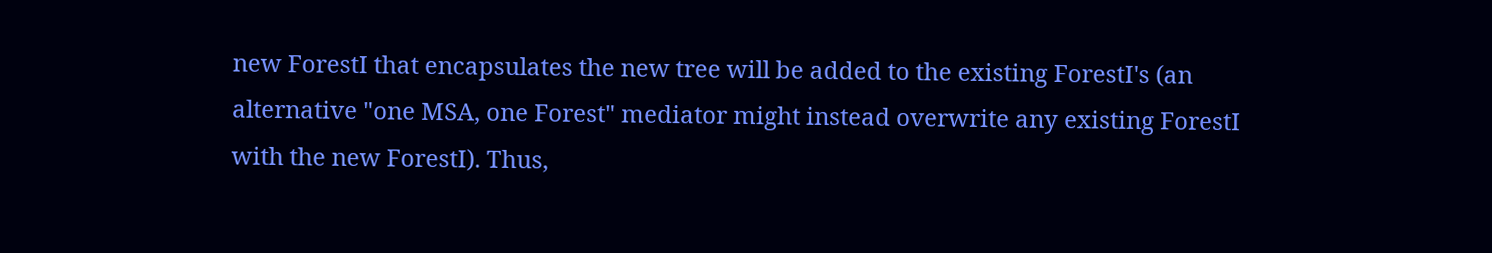new ForestI that encapsulates the new tree will be added to the existing ForestI's (an alternative "one MSA, one Forest" mediator might instead overwrite any existing ForestI with the new ForestI). Thus,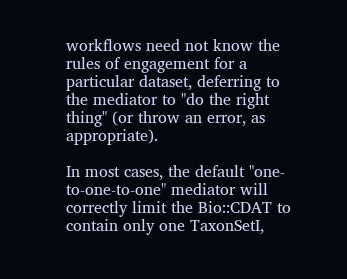workflows need not know the rules of engagement for a particular dataset, deferring to the mediator to "do the right thing" (or throw an error, as appropriate).

In most cases, the default "one-to-one-to-one" mediator will correctly limit the Bio::CDAT to contain only one TaxonSetI,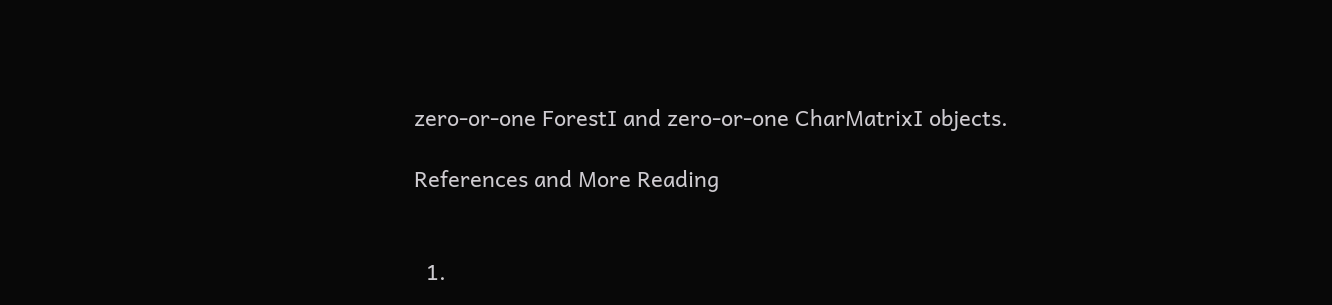zero-or-one ForestI and zero-or-one CharMatrixI objects.

References and More Reading


  1.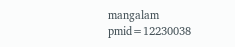mangalam pmid=12230038